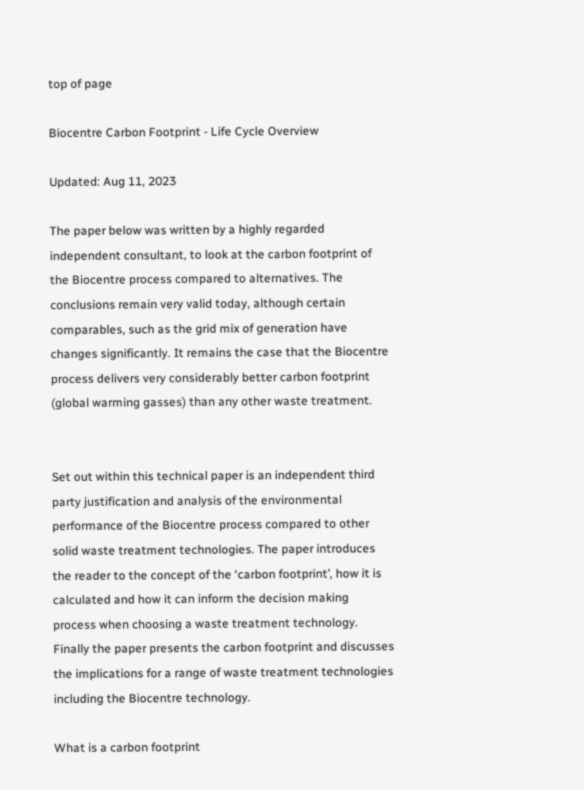top of page

Biocentre Carbon Footprint - Life Cycle Overview

Updated: Aug 11, 2023

The paper below was written by a highly regarded independent consultant, to look at the carbon footprint of the Biocentre process compared to alternatives. The conclusions remain very valid today, although certain comparables, such as the grid mix of generation have changes significantly. It remains the case that the Biocentre process delivers very considerably better carbon footprint (global warming gasses) than any other waste treatment.


Set out within this technical paper is an independent third party justification and analysis of the environmental performance of the Biocentre process compared to other solid waste treatment technologies. The paper introduces the reader to the concept of the ‘carbon footprint’, how it is calculated and how it can inform the decision making process when choosing a waste treatment technology. Finally the paper presents the carbon footprint and discusses the implications for a range of waste treatment technologies including the Biocentre technology.

What is a carbon footprint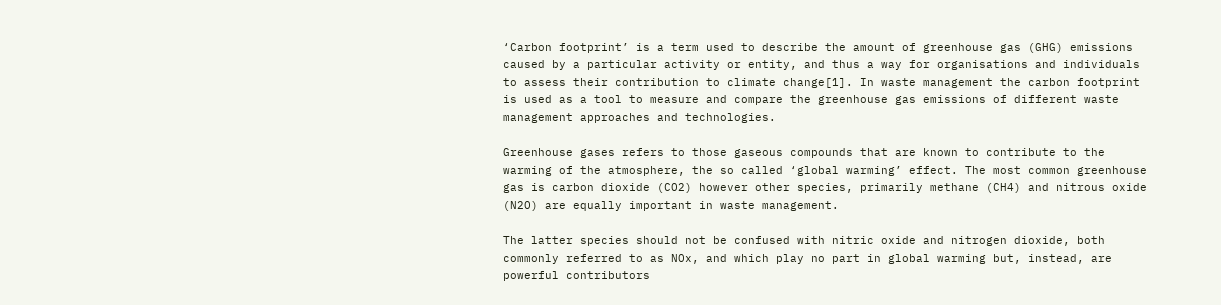‘Carbon footprint’ is a term used to describe the amount of greenhouse gas (GHG) emissions caused by a particular activity or entity, and thus a way for organisations and individuals to assess their contribution to climate change[1]. In waste management the carbon footprint is used as a tool to measure and compare the greenhouse gas emissions of different waste management approaches and technologies.

Greenhouse gases refers to those gaseous compounds that are known to contribute to the warming of the atmosphere, the so called ‘global warming’ effect. The most common greenhouse gas is carbon dioxide (CO2) however other species, primarily methane (CH4) and nitrous oxide (N2O) are equally important in waste management.

The latter species should not be confused with nitric oxide and nitrogen dioxide, both commonly referred to as NOx, and which play no part in global warming but, instead, are powerful contributors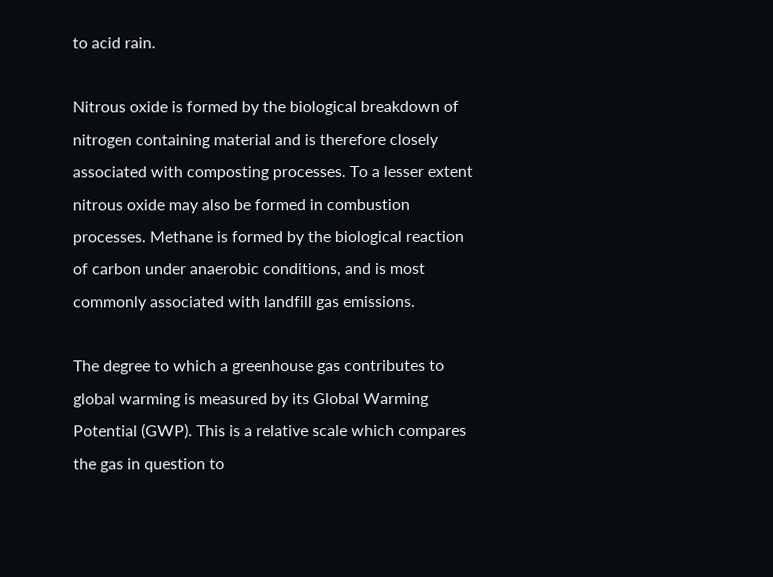to acid rain.

Nitrous oxide is formed by the biological breakdown of nitrogen containing material and is therefore closely associated with composting processes. To a lesser extent nitrous oxide may also be formed in combustion processes. Methane is formed by the biological reaction of carbon under anaerobic conditions, and is most commonly associated with landfill gas emissions.

The degree to which a greenhouse gas contributes to global warming is measured by its Global Warming Potential (GWP). This is a relative scale which compares the gas in question to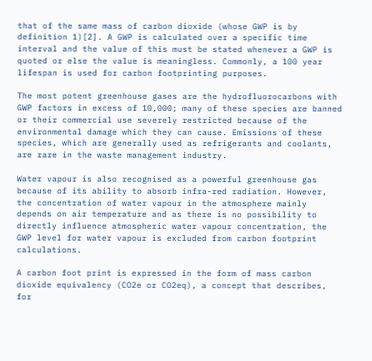that of the same mass of carbon dioxide (whose GWP is by definition 1)[2]. A GWP is calculated over a specific time interval and the value of this must be stated whenever a GWP is quoted or else the value is meaningless. Commonly, a 100 year lifespan is used for carbon footprinting purposes.

The most potent greenhouse gases are the hydrofluorocarbons with GWP factors in excess of 10,000; many of these species are banned or their commercial use severely restricted because of the environmental damage which they can cause. Emissions of these species, which are generally used as refrigerants and coolants, are rare in the waste management industry.

Water vapour is also recognised as a powerful greenhouse gas because of its ability to absorb infra-red radiation. However, the concentration of water vapour in the atmosphere mainly depends on air temperature and as there is no possibility to directly influence atmospheric water vapour concentration, the GWP level for water vapour is excluded from carbon footprint calculations.

A carbon foot print is expressed in the form of mass carbon dioxide equivalency (CO2e or CO2eq), a concept that describes, for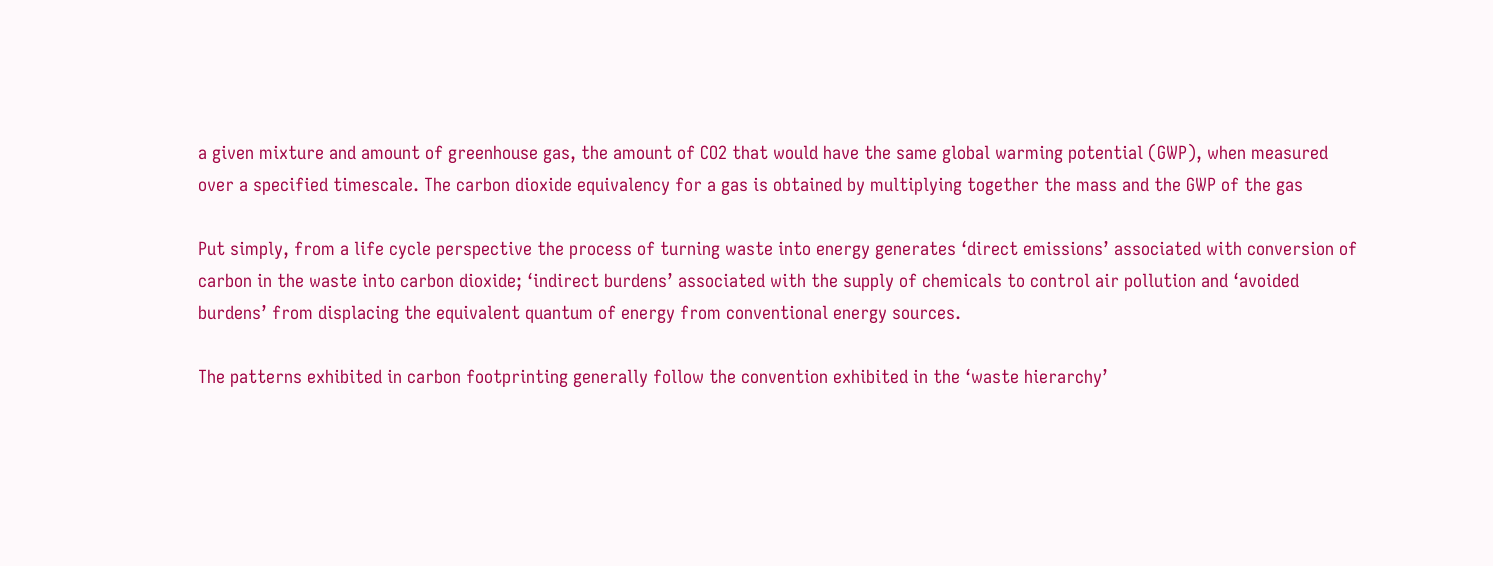a given mixture and amount of greenhouse gas, the amount of CO2 that would have the same global warming potential (GWP), when measured over a specified timescale. The carbon dioxide equivalency for a gas is obtained by multiplying together the mass and the GWP of the gas

Put simply, from a life cycle perspective the process of turning waste into energy generates ‘direct emissions’ associated with conversion of carbon in the waste into carbon dioxide; ‘indirect burdens’ associated with the supply of chemicals to control air pollution and ‘avoided burdens’ from displacing the equivalent quantum of energy from conventional energy sources.

The patterns exhibited in carbon footprinting generally follow the convention exhibited in the ‘waste hierarchy’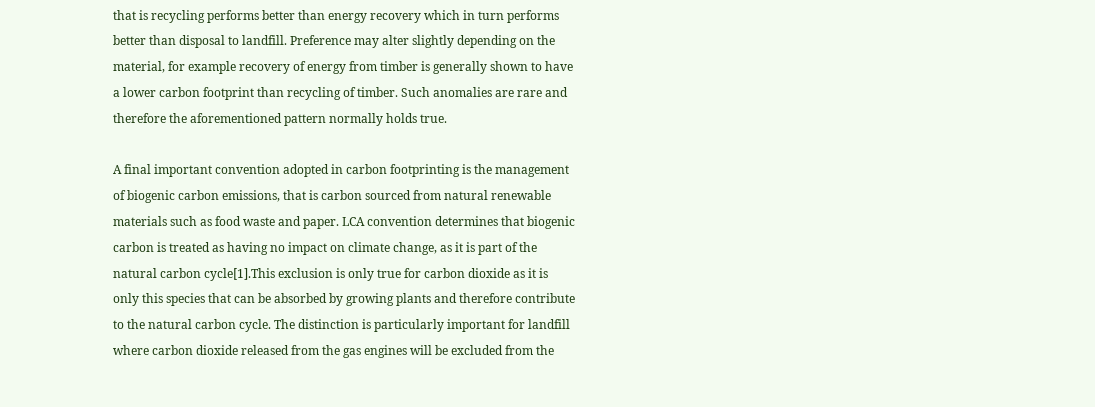that is recycling performs better than energy recovery which in turn performs better than disposal to landfill. Preference may alter slightly depending on the material, for example recovery of energy from timber is generally shown to have a lower carbon footprint than recycling of timber. Such anomalies are rare and therefore the aforementioned pattern normally holds true.

A final important convention adopted in carbon footprinting is the management of biogenic carbon emissions, that is carbon sourced from natural renewable materials such as food waste and paper. LCA convention determines that biogenic carbon is treated as having no impact on climate change, as it is part of the natural carbon cycle[1].This exclusion is only true for carbon dioxide as it is only this species that can be absorbed by growing plants and therefore contribute to the natural carbon cycle. The distinction is particularly important for landfill where carbon dioxide released from the gas engines will be excluded from the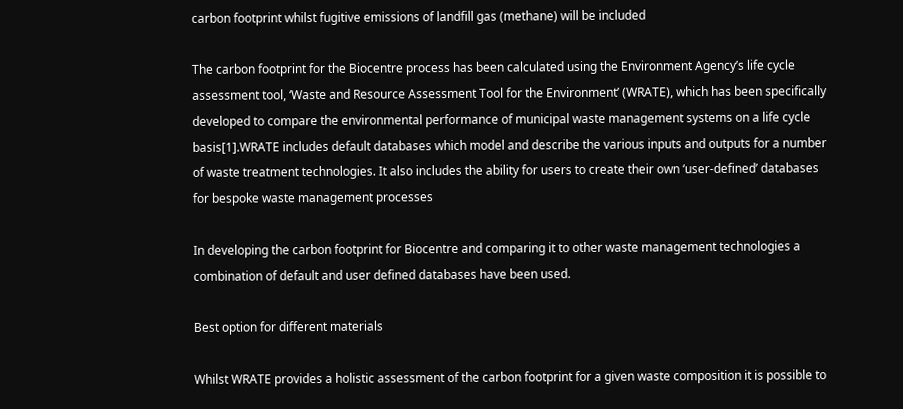carbon footprint whilst fugitive emissions of landfill gas (methane) will be included

The carbon footprint for the Biocentre process has been calculated using the Environment Agency’s life cycle assessment tool, ‘Waste and Resource Assessment Tool for the Environment’ (WRATE), which has been specifically developed to compare the environmental performance of municipal waste management systems on a life cycle basis[1].WRATE includes default databases which model and describe the various inputs and outputs for a number of waste treatment technologies. It also includes the ability for users to create their own ‘user-defined’ databases for bespoke waste management processes

In developing the carbon footprint for Biocentre and comparing it to other waste management technologies a combination of default and user defined databases have been used.

Best option for different materials

Whilst WRATE provides a holistic assessment of the carbon footprint for a given waste composition it is possible to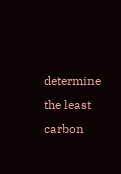determine the least carbon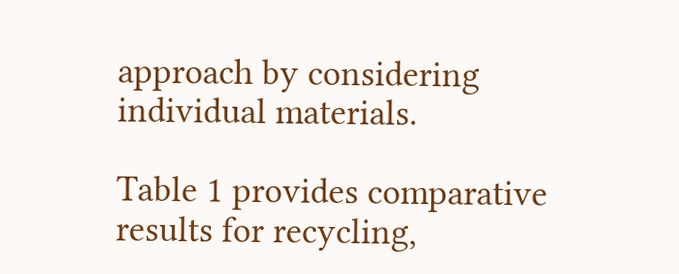approach by considering individual materials.

Table 1 provides comparative results for recycling,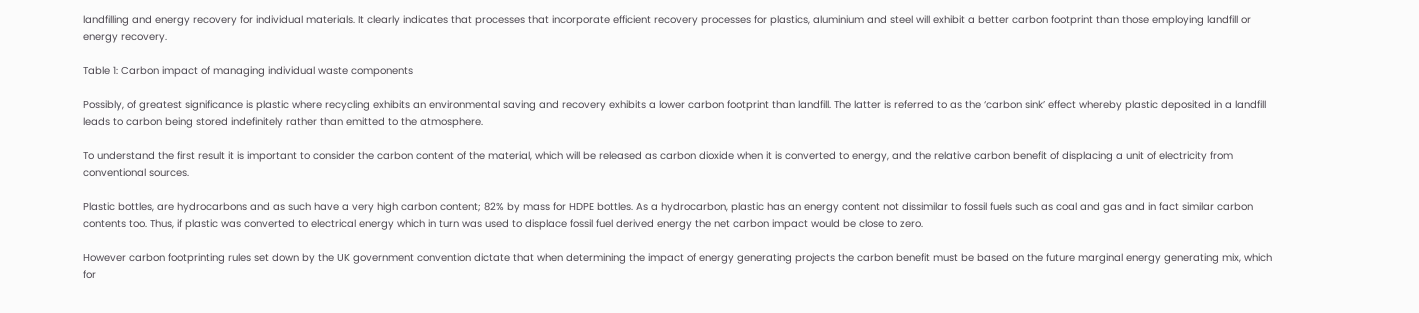landfilling and energy recovery for individual materials. It clearly indicates that processes that incorporate efficient recovery processes for plastics, aluminium and steel will exhibit a better carbon footprint than those employing landfill or energy recovery.

Table 1: Carbon impact of managing individual waste components

Possibly, of greatest significance is plastic where recycling exhibits an environmental saving and recovery exhibits a lower carbon footprint than landfill. The latter is referred to as the ‘carbon sink’ effect whereby plastic deposited in a landfill leads to carbon being stored indefinitely rather than emitted to the atmosphere.

To understand the first result it is important to consider the carbon content of the material, which will be released as carbon dioxide when it is converted to energy, and the relative carbon benefit of displacing a unit of electricity from conventional sources.

Plastic bottles, are hydrocarbons and as such have a very high carbon content; 82% by mass for HDPE bottles. As a hydrocarbon, plastic has an energy content not dissimilar to fossil fuels such as coal and gas and in fact similar carbon contents too. Thus, if plastic was converted to electrical energy which in turn was used to displace fossil fuel derived energy the net carbon impact would be close to zero.

However carbon footprinting rules set down by the UK government convention dictate that when determining the impact of energy generating projects the carbon benefit must be based on the future marginal energy generating mix, which for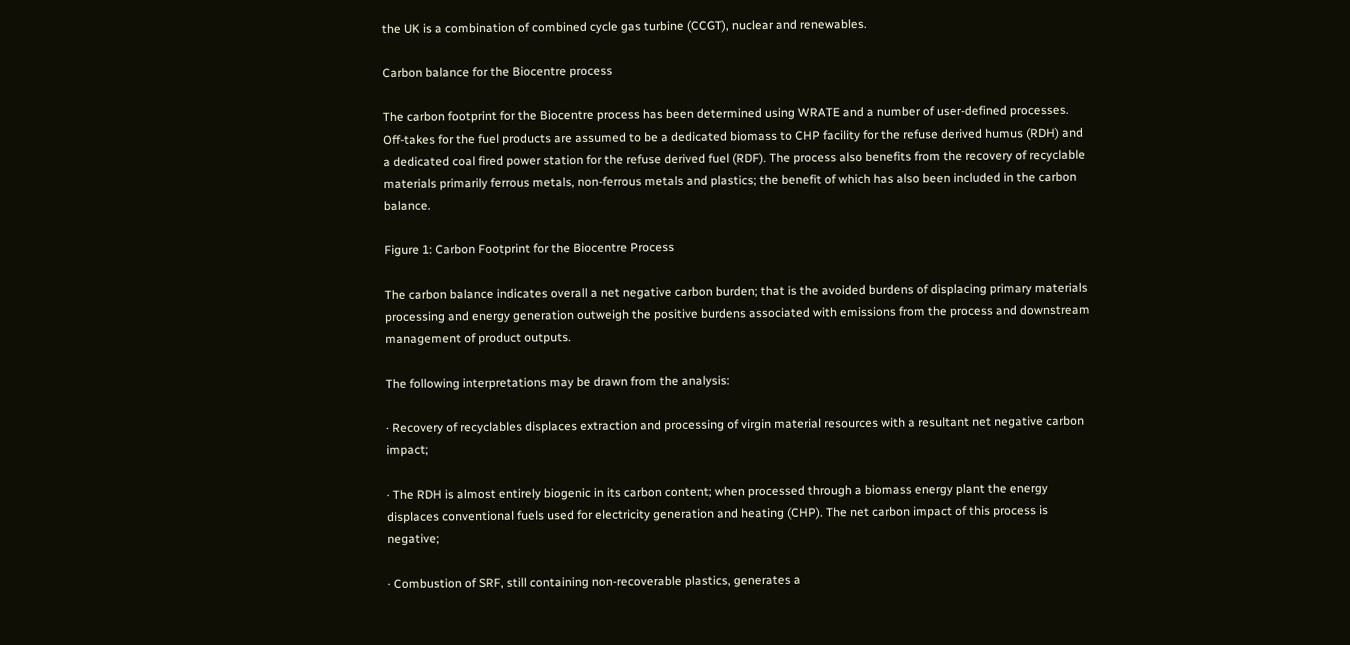the UK is a combination of combined cycle gas turbine (CCGT), nuclear and renewables.

Carbon balance for the Biocentre process

The carbon footprint for the Biocentre process has been determined using WRATE and a number of user-defined processes. Off-takes for the fuel products are assumed to be a dedicated biomass to CHP facility for the refuse derived humus (RDH) and a dedicated coal fired power station for the refuse derived fuel (RDF). The process also benefits from the recovery of recyclable materials primarily ferrous metals, non-ferrous metals and plastics; the benefit of which has also been included in the carbon balance.

Figure 1: Carbon Footprint for the Biocentre Process

The carbon balance indicates overall a net negative carbon burden; that is the avoided burdens of displacing primary materials processing and energy generation outweigh the positive burdens associated with emissions from the process and downstream management of product outputs.

The following interpretations may be drawn from the analysis:

· Recovery of recyclables displaces extraction and processing of virgin material resources with a resultant net negative carbon impact;

· The RDH is almost entirely biogenic in its carbon content; when processed through a biomass energy plant the energy displaces conventional fuels used for electricity generation and heating (CHP). The net carbon impact of this process is negative;

· Combustion of SRF, still containing non-recoverable plastics, generates a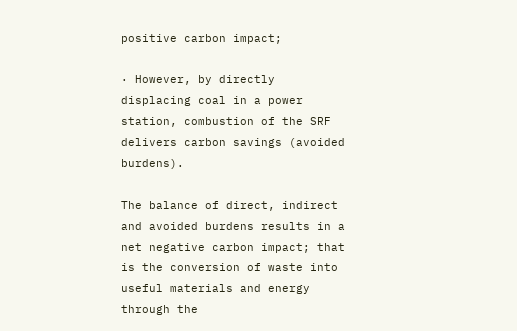positive carbon impact;

· However, by directly displacing coal in a power station, combustion of the SRF delivers carbon savings (avoided burdens).

The balance of direct, indirect and avoided burdens results in a net negative carbon impact; that is the conversion of waste into useful materials and energy through the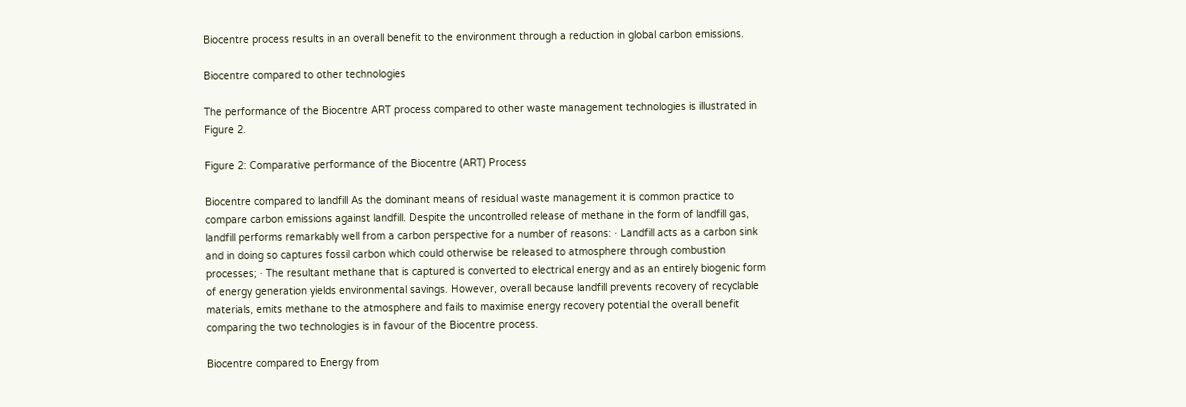Biocentre process results in an overall benefit to the environment through a reduction in global carbon emissions.

Biocentre compared to other technologies

The performance of the Biocentre ART process compared to other waste management technologies is illustrated in Figure 2.

Figure 2: Comparative performance of the Biocentre (ART) Process

Biocentre compared to landfill As the dominant means of residual waste management it is common practice to compare carbon emissions against landfill. Despite the uncontrolled release of methane in the form of landfill gas, landfill performs remarkably well from a carbon perspective for a number of reasons: · Landfill acts as a carbon sink and in doing so captures fossil carbon which could otherwise be released to atmosphere through combustion processes; · The resultant methane that is captured is converted to electrical energy and as an entirely biogenic form of energy generation yields environmental savings. However, overall because landfill prevents recovery of recyclable materials, emits methane to the atmosphere and fails to maximise energy recovery potential the overall benefit comparing the two technologies is in favour of the Biocentre process.

Biocentre compared to Energy from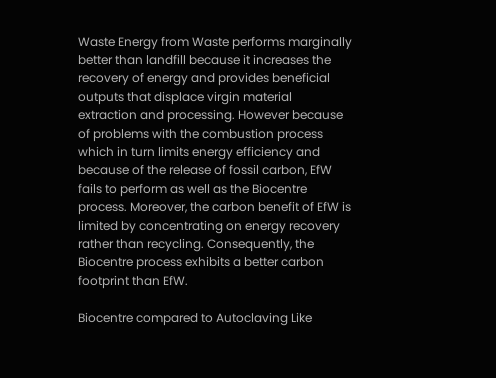Waste Energy from Waste performs marginally better than landfill because it increases the recovery of energy and provides beneficial outputs that displace virgin material extraction and processing. However because of problems with the combustion process which in turn limits energy efficiency and because of the release of fossil carbon, EfW fails to perform as well as the Biocentre process. Moreover, the carbon benefit of EfW is limited by concentrating on energy recovery rather than recycling. Consequently, the Biocentre process exhibits a better carbon footprint than EfW.

Biocentre compared to Autoclaving Like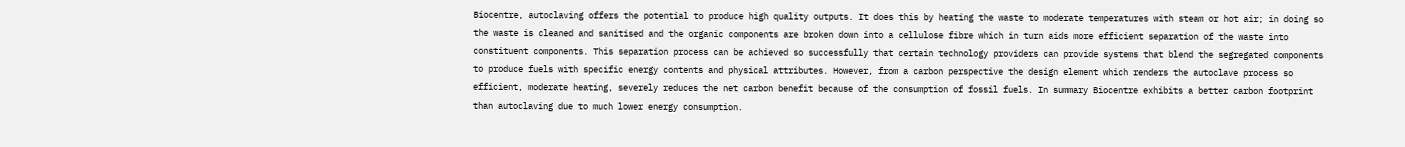Biocentre, autoclaving offers the potential to produce high quality outputs. It does this by heating the waste to moderate temperatures with steam or hot air; in doing so the waste is cleaned and sanitised and the organic components are broken down into a cellulose fibre which in turn aids more efficient separation of the waste into constituent components. This separation process can be achieved so successfully that certain technology providers can provide systems that blend the segregated components to produce fuels with specific energy contents and physical attributes. However, from a carbon perspective the design element which renders the autoclave process so efficient, moderate heating, severely reduces the net carbon benefit because of the consumption of fossil fuels. In summary Biocentre exhibits a better carbon footprint than autoclaving due to much lower energy consumption.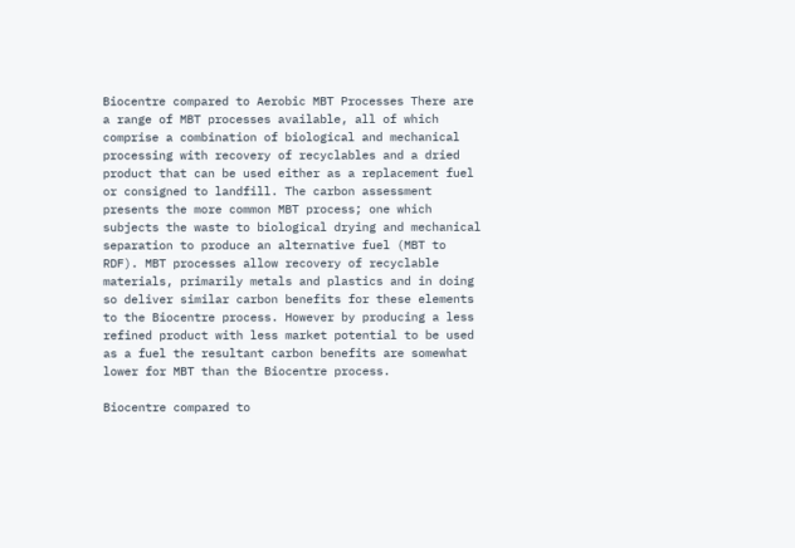Biocentre compared to Aerobic MBT Processes There are a range of MBT processes available, all of which comprise a combination of biological and mechanical processing with recovery of recyclables and a dried product that can be used either as a replacement fuel or consigned to landfill. The carbon assessment presents the more common MBT process; one which subjects the waste to biological drying and mechanical separation to produce an alternative fuel (MBT to RDF). MBT processes allow recovery of recyclable materials, primarily metals and plastics and in doing so deliver similar carbon benefits for these elements to the Biocentre process. However by producing a less refined product with less market potential to be used as a fuel the resultant carbon benefits are somewhat lower for MBT than the Biocentre process.

Biocentre compared to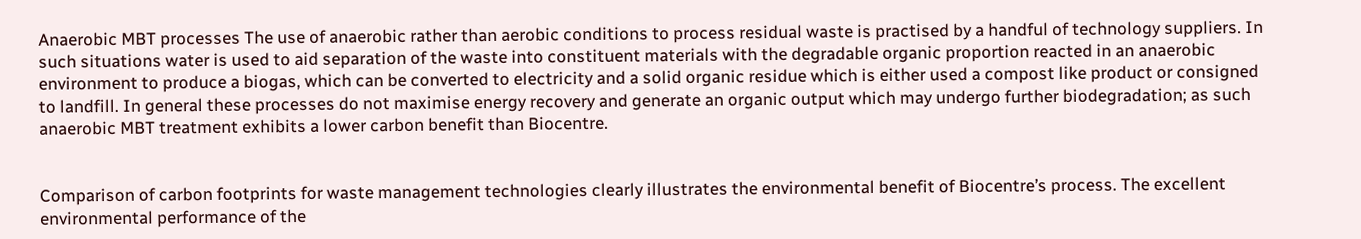Anaerobic MBT processes The use of anaerobic rather than aerobic conditions to process residual waste is practised by a handful of technology suppliers. In such situations water is used to aid separation of the waste into constituent materials with the degradable organic proportion reacted in an anaerobic environment to produce a biogas, which can be converted to electricity and a solid organic residue which is either used a compost like product or consigned to landfill. In general these processes do not maximise energy recovery and generate an organic output which may undergo further biodegradation; as such anaerobic MBT treatment exhibits a lower carbon benefit than Biocentre.


Comparison of carbon footprints for waste management technologies clearly illustrates the environmental benefit of Biocentre’s process. The excellent environmental performance of the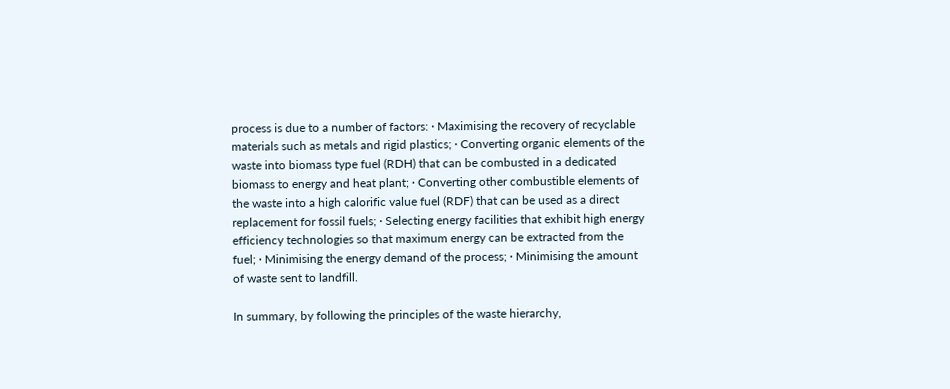process is due to a number of factors: · Maximising the recovery of recyclable materials such as metals and rigid plastics; · Converting organic elements of the waste into biomass type fuel (RDH) that can be combusted in a dedicated biomass to energy and heat plant; · Converting other combustible elements of the waste into a high calorific value fuel (RDF) that can be used as a direct replacement for fossil fuels; · Selecting energy facilities that exhibit high energy efficiency technologies so that maximum energy can be extracted from the fuel; · Minimising the energy demand of the process; · Minimising the amount of waste sent to landfill.

In summary, by following the principles of the waste hierarchy,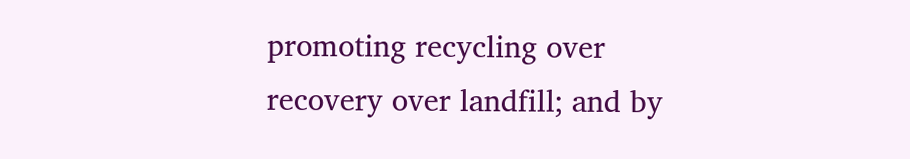promoting recycling over recovery over landfill; and by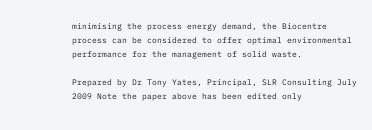minimising the process energy demand, the Biocentre process can be considered to offer optimal environmental performance for the management of solid waste.

Prepared by Dr Tony Yates, Principal, SLR Consulting July 2009 Note the paper above has been edited only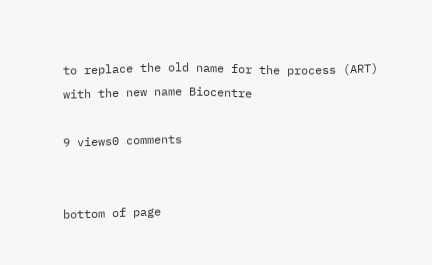to replace the old name for the process (ART) with the new name Biocentre

9 views0 comments


bottom of page